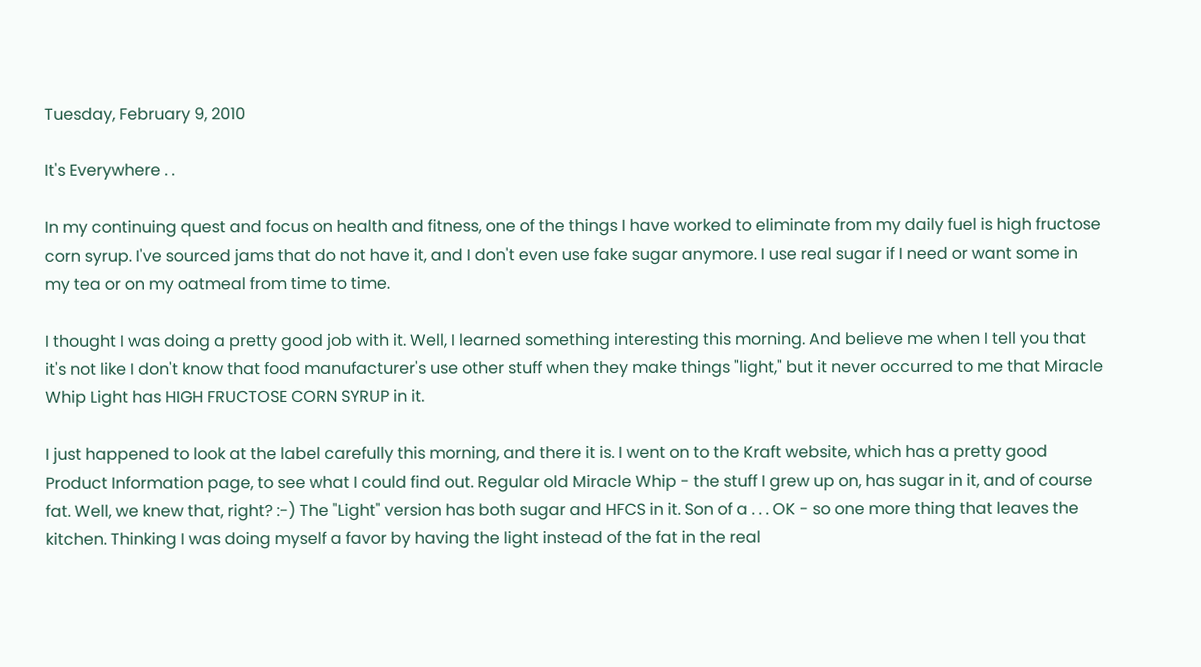Tuesday, February 9, 2010

It's Everywhere . .

In my continuing quest and focus on health and fitness, one of the things I have worked to eliminate from my daily fuel is high fructose corn syrup. I've sourced jams that do not have it, and I don't even use fake sugar anymore. I use real sugar if I need or want some in my tea or on my oatmeal from time to time.

I thought I was doing a pretty good job with it. Well, I learned something interesting this morning. And believe me when I tell you that it's not like I don't know that food manufacturer's use other stuff when they make things "light," but it never occurred to me that Miracle Whip Light has HIGH FRUCTOSE CORN SYRUP in it.

I just happened to look at the label carefully this morning, and there it is. I went on to the Kraft website, which has a pretty good Product Information page, to see what I could find out. Regular old Miracle Whip - the stuff I grew up on, has sugar in it, and of course fat. Well, we knew that, right? :-) The "Light" version has both sugar and HFCS in it. Son of a . . . OK - so one more thing that leaves the kitchen. Thinking I was doing myself a favor by having the light instead of the fat in the real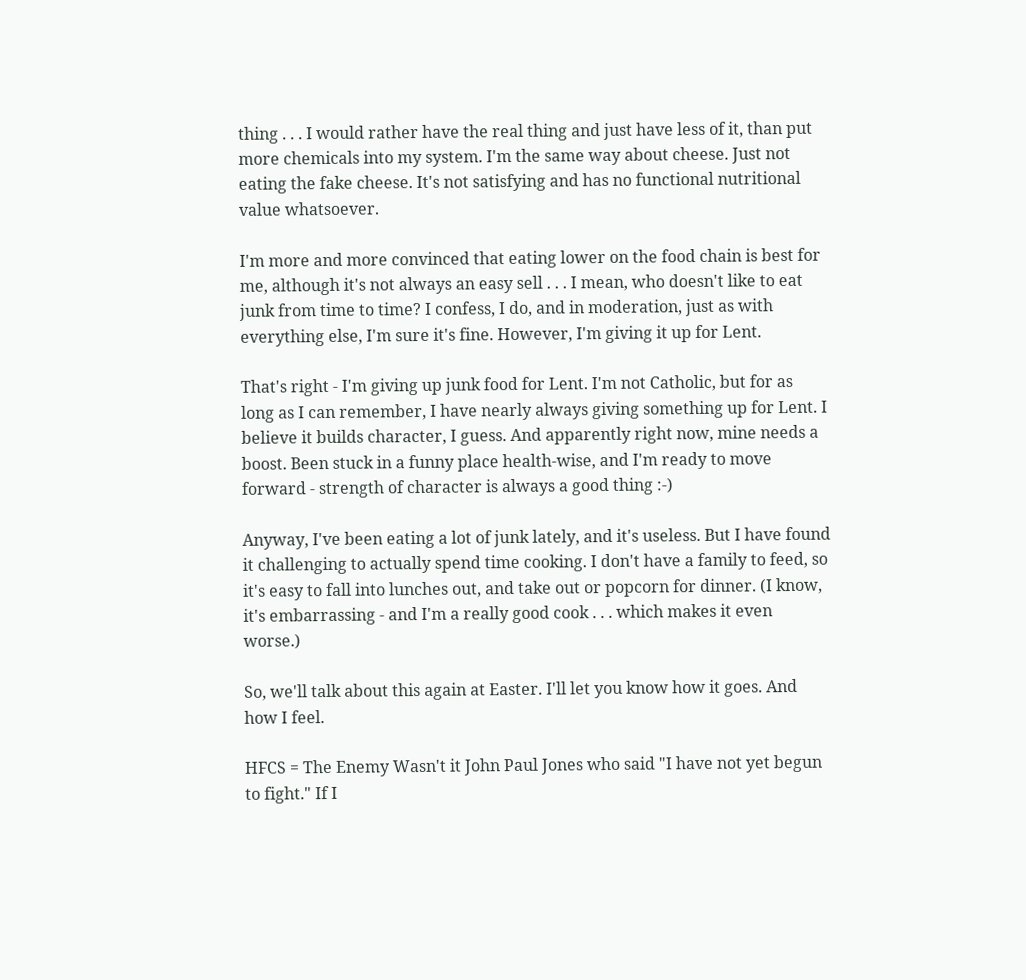thing . . . I would rather have the real thing and just have less of it, than put more chemicals into my system. I'm the same way about cheese. Just not eating the fake cheese. It's not satisfying and has no functional nutritional value whatsoever.

I'm more and more convinced that eating lower on the food chain is best for me, although it's not always an easy sell . . . I mean, who doesn't like to eat junk from time to time? I confess, I do, and in moderation, just as with everything else, I'm sure it's fine. However, I'm giving it up for Lent.

That's right - I'm giving up junk food for Lent. I'm not Catholic, but for as long as I can remember, I have nearly always giving something up for Lent. I believe it builds character, I guess. And apparently right now, mine needs a boost. Been stuck in a funny place health-wise, and I'm ready to move forward - strength of character is always a good thing :-)

Anyway, I've been eating a lot of junk lately, and it's useless. But I have found it challenging to actually spend time cooking. I don't have a family to feed, so it's easy to fall into lunches out, and take out or popcorn for dinner. (I know, it's embarrassing - and I'm a really good cook . . . which makes it even worse.)

So, we'll talk about this again at Easter. I'll let you know how it goes. And how I feel.

HFCS = The Enemy Wasn't it John Paul Jones who said "I have not yet begun to fight." If I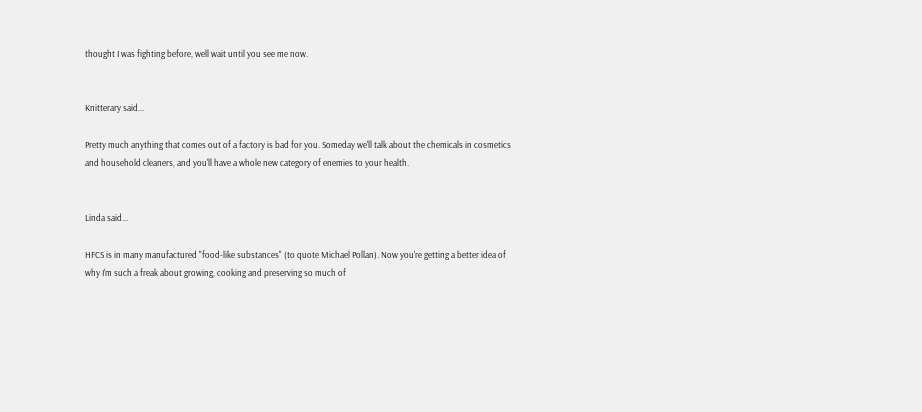thought I was fighting before, well wait until you see me now.


Knitterary said...

Pretty much anything that comes out of a factory is bad for you. Someday we'll talk about the chemicals in cosmetics and household cleaners, and you'll have a whole new category of enemies to your health.


Linda said...

HFCS is in many manufactured "food-like substances" (to quote Michael Pollan). Now you're getting a better idea of why I'm such a freak about growing, cooking and preserving so much of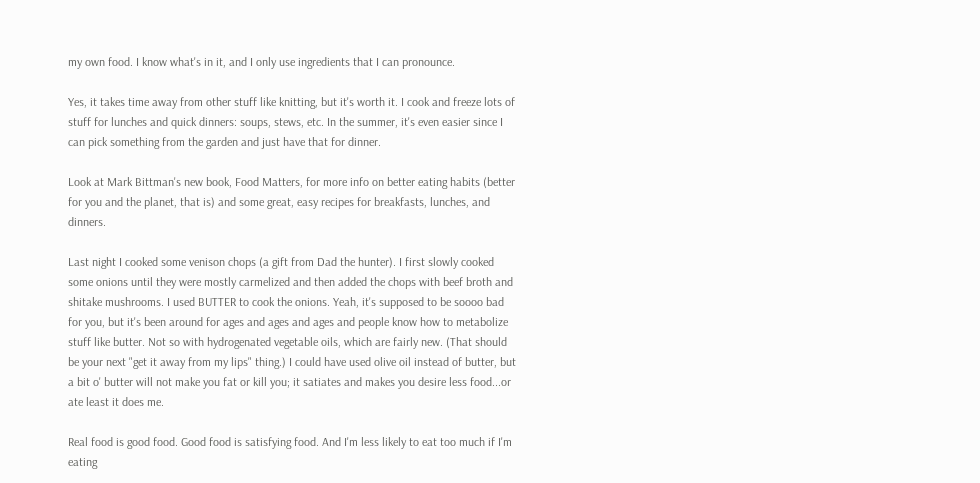my own food. I know what's in it, and I only use ingredients that I can pronounce.

Yes, it takes time away from other stuff like knitting, but it's worth it. I cook and freeze lots of stuff for lunches and quick dinners: soups, stews, etc. In the summer, it's even easier since I can pick something from the garden and just have that for dinner.

Look at Mark Bittman's new book, Food Matters, for more info on better eating habits (better for you and the planet, that is) and some great, easy recipes for breakfasts, lunches, and dinners.

Last night I cooked some venison chops (a gift from Dad the hunter). I first slowly cooked some onions until they were mostly carmelized and then added the chops with beef broth and shitake mushrooms. I used BUTTER to cook the onions. Yeah, it's supposed to be soooo bad for you, but it's been around for ages and ages and ages and people know how to metabolize stuff like butter. Not so with hydrogenated vegetable oils, which are fairly new. (That should be your next "get it away from my lips" thing.) I could have used olive oil instead of butter, but a bit o' butter will not make you fat or kill you; it satiates and makes you desire less food...or ate least it does me.

Real food is good food. Good food is satisfying food. And I'm less likely to eat too much if I'm eating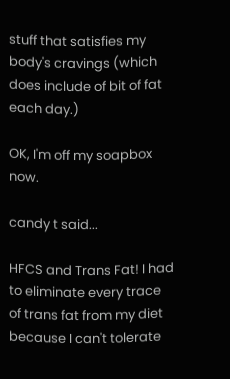stuff that satisfies my body's cravings (which does include of bit of fat each day.)

OK, I'm off my soapbox now.

candy t said...

HFCS and Trans Fat! I had to eliminate every trace of trans fat from my diet because I can't tolerate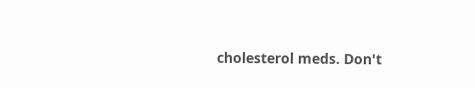cholesterol meds. Don't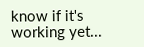know if it's working yet...